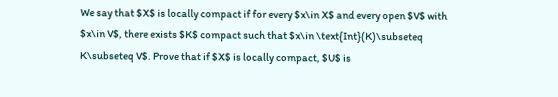We say that $X$ is locally compact if for every $x\in X$ and every open $V$ with $x\in V$, there exists $K$ compact such that $x\in \text{Int}(K)\subseteq K\subseteq V$. Prove that if $X$ is locally compact, $U$ is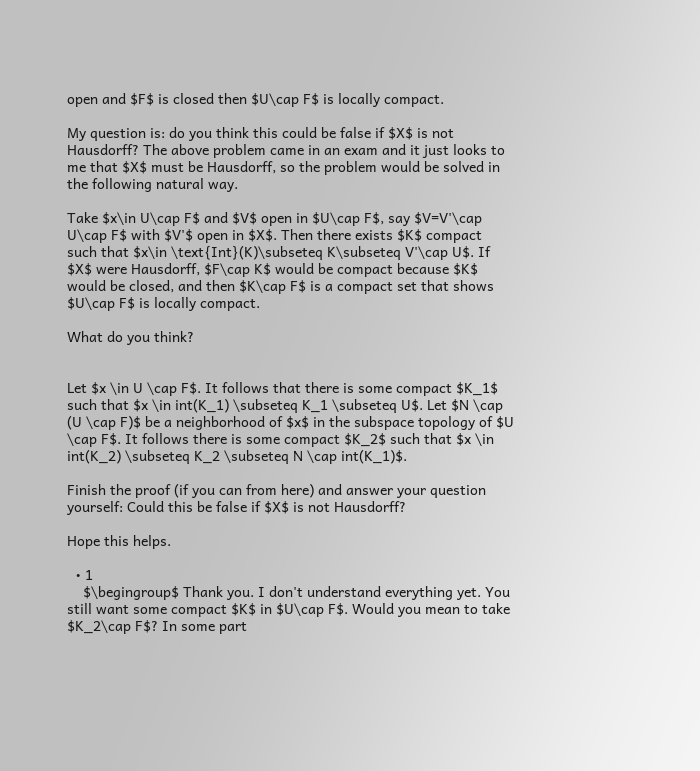open and $F$ is closed then $U\cap F$ is locally compact.

My question is: do you think this could be false if $X$ is not Hausdorff? The above problem came in an exam and it just looks to me that $X$ must be Hausdorff, so the problem would be solved in the following natural way.

Take $x\in U\cap F$ and $V$ open in $U\cap F$, say $V=V'\cap U\cap F$ with $V'$ open in $X$. Then there exists $K$ compact such that $x\in \text{Int}(K)\subseteq K\subseteq V'\cap U$. If $X$ were Hausdorff, $F\cap K$ would be compact because $K$ would be closed, and then $K\cap F$ is a compact set that shows $U\cap F$ is locally compact.

What do you think?


Let $x \in U \cap F$. It follows that there is some compact $K_1$ such that $x \in int(K_1) \subseteq K_1 \subseteq U$. Let $N \cap (U \cap F)$ be a neighborhood of $x$ in the subspace topology of $U \cap F$. It follows there is some compact $K_2$ such that $x \in int(K_2) \subseteq K_2 \subseteq N \cap int(K_1)$.

Finish the proof (if you can from here) and answer your question yourself: Could this be false if $X$ is not Hausdorff?

Hope this helps.

  • 1
    $\begingroup$ Thank you. I don't understand everything yet. You still want some compact $K$ in $U\cap F$. Would you mean to take $K_2\cap F$? In some part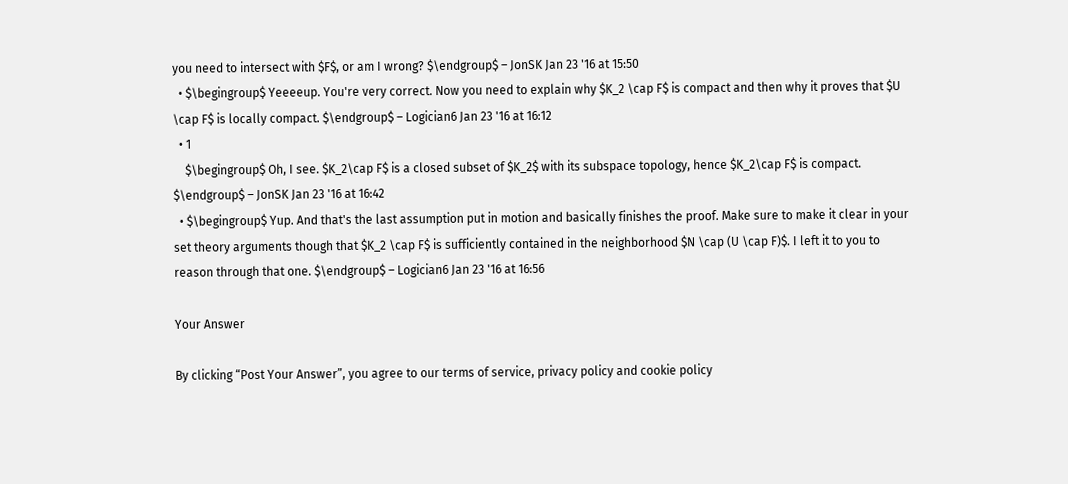you need to intersect with $F$, or am I wrong? $\endgroup$ – JonSK Jan 23 '16 at 15:50
  • $\begingroup$ Yeeeeup. You're very correct. Now you need to explain why $K_2 \cap F$ is compact and then why it proves that $U \cap F$ is locally compact. $\endgroup$ – Logician6 Jan 23 '16 at 16:12
  • 1
    $\begingroup$ Oh, I see. $K_2\cap F$ is a closed subset of $K_2$ with its subspace topology, hence $K_2\cap F$ is compact. $\endgroup$ – JonSK Jan 23 '16 at 16:42
  • $\begingroup$ Yup. And that's the last assumption put in motion and basically finishes the proof. Make sure to make it clear in your set theory arguments though that $K_2 \cap F$ is sufficiently contained in the neighborhood $N \cap (U \cap F)$. I left it to you to reason through that one. $\endgroup$ – Logician6 Jan 23 '16 at 16:56

Your Answer

By clicking “Post Your Answer”, you agree to our terms of service, privacy policy and cookie policy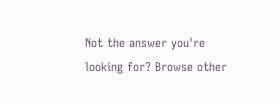Not the answer you're looking for? Browse other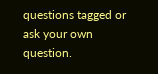questions tagged or ask your own question.